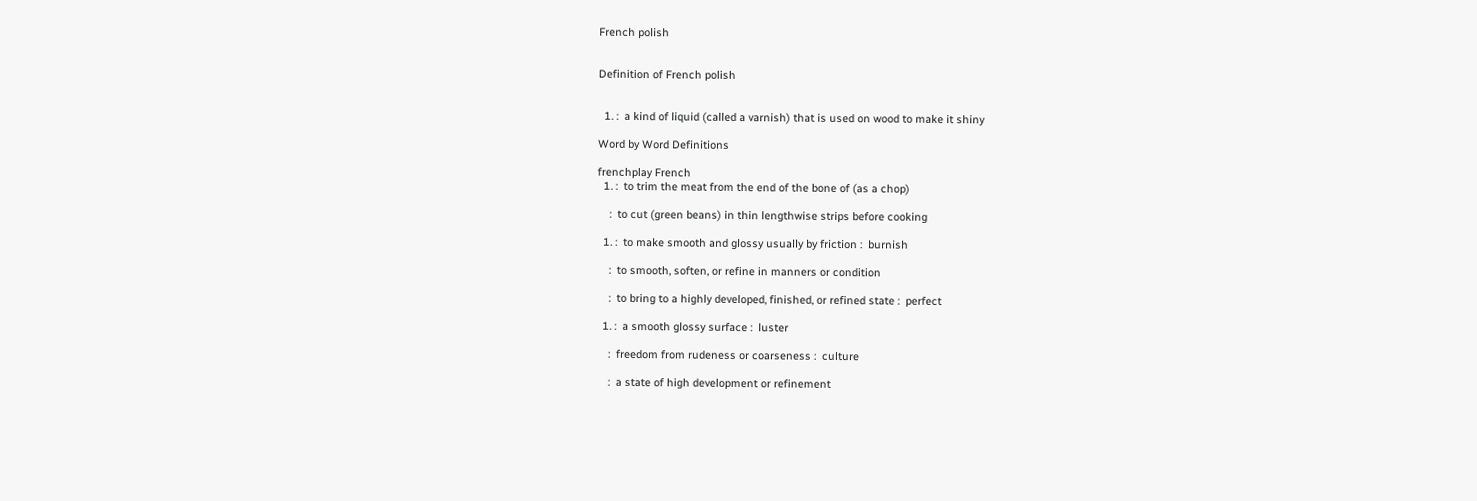French polish


Definition of French polish


  1. :  a kind of liquid (called a varnish) that is used on wood to make it shiny

Word by Word Definitions

frenchplay French
  1. :  to trim the meat from the end of the bone of (as a chop)

    :  to cut (green beans) in thin lengthwise strips before cooking

  1. :  to make smooth and glossy usually by friction :  burnish

    :  to smooth, soften, or refine in manners or condition

    :  to bring to a highly developed, finished, or refined state :  perfect

  1. :  a smooth glossy surface :  luster

    :  freedom from rudeness or coarseness :  culture

    :  a state of high development or refinement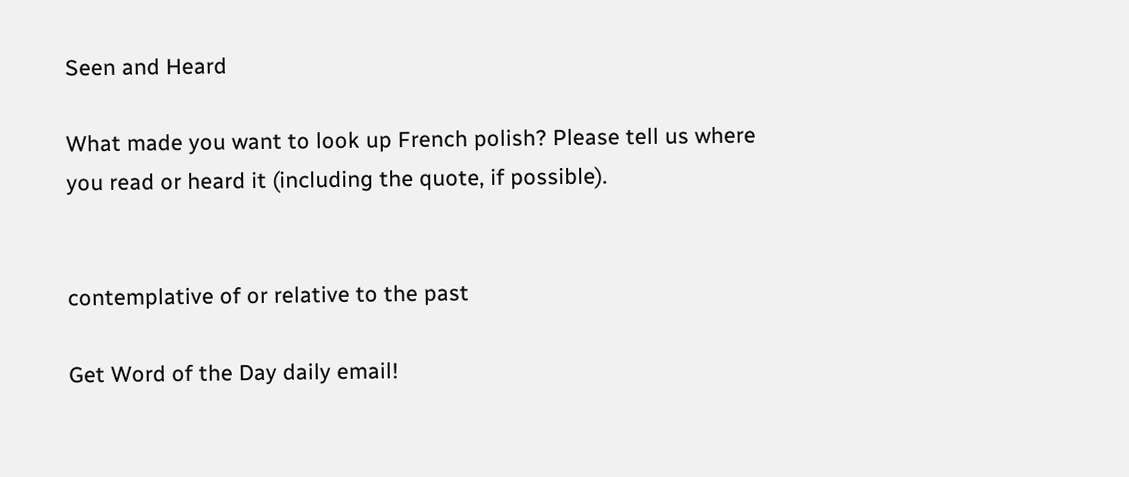Seen and Heard

What made you want to look up French polish? Please tell us where you read or heard it (including the quote, if possible).


contemplative of or relative to the past

Get Word of the Day daily email!